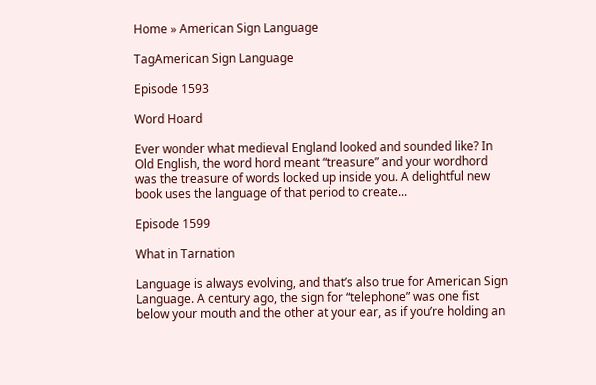Home » American Sign Language

TagAmerican Sign Language

Episode 1593

Word Hoard

Ever wonder what medieval England looked and sounded like? In Old English, the word hord meant “treasure” and your wordhord was the treasure of words locked up inside you. A delightful new book uses the language of that period to create...

Episode 1599

What in Tarnation

Language is always evolving, and that’s also true for American Sign Language. A century ago, the sign for “telephone” was one fist below your mouth and the other at your ear, as if you’re holding an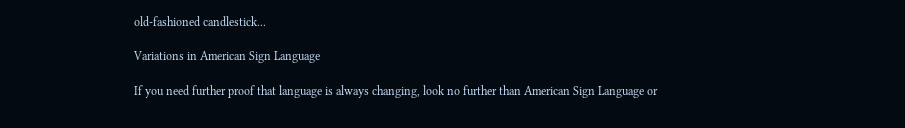old-fashioned candlestick...

Variations in American Sign Language

If you need further proof that language is always changing, look no further than American Sign Language or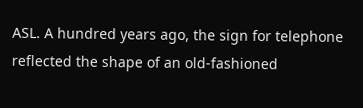ASL. A hundred years ago, the sign for telephone reflected the shape of an old-fashioned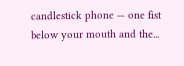candlestick phone — one fist below your mouth and the...